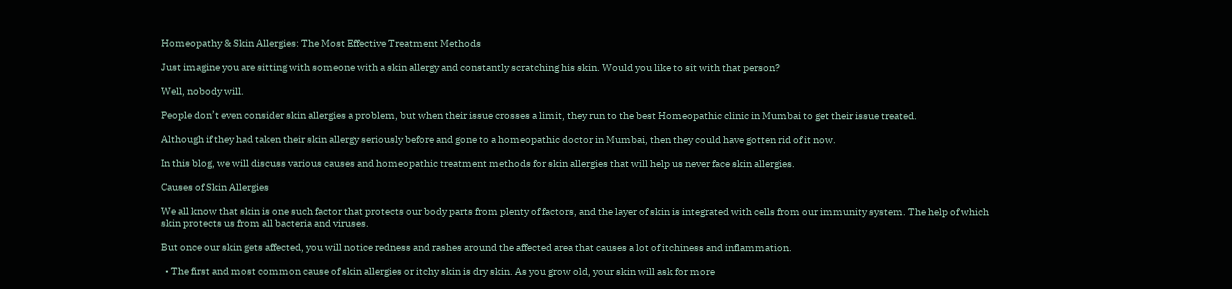Homeopathy & Skin Allergies: The Most Effective Treatment Methods

Just imagine you are sitting with someone with a skin allergy and constantly scratching his skin. Would you like to sit with that person?

Well, nobody will.

People don’t even consider skin allergies a problem, but when their issue crosses a limit, they run to the best Homeopathic clinic in Mumbai to get their issue treated.

Although if they had taken their skin allergy seriously before and gone to a homeopathic doctor in Mumbai, then they could have gotten rid of it now.

In this blog, we will discuss various causes and homeopathic treatment methods for skin allergies that will help us never face skin allergies.

Causes of Skin Allergies

We all know that skin is one such factor that protects our body parts from plenty of factors, and the layer of skin is integrated with cells from our immunity system. The help of which skin protects us from all bacteria and viruses.

But once our skin gets affected, you will notice redness and rashes around the affected area that causes a lot of itchiness and inflammation.

  • The first and most common cause of skin allergies or itchy skin is dry skin. As you grow old, your skin will ask for more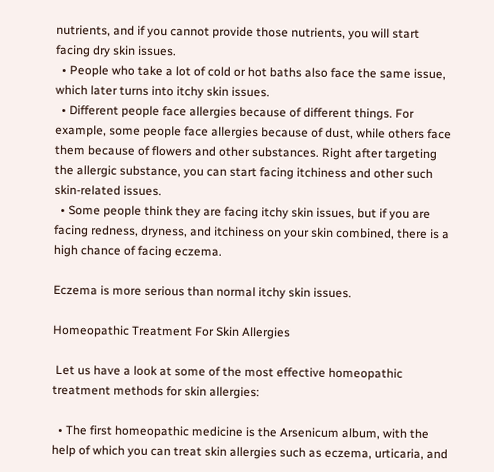nutrients, and if you cannot provide those nutrients, you will start facing dry skin issues.
  • People who take a lot of cold or hot baths also face the same issue, which later turns into itchy skin issues.
  • Different people face allergies because of different things. For example, some people face allergies because of dust, while others face them because of flowers and other substances. Right after targeting the allergic substance, you can start facing itchiness and other such skin-related issues.
  • Some people think they are facing itchy skin issues, but if you are facing redness, dryness, and itchiness on your skin combined, there is a high chance of facing eczema.

Eczema is more serious than normal itchy skin issues.

Homeopathic Treatment For Skin Allergies

 Let us have a look at some of the most effective homeopathic treatment methods for skin allergies:

  • The first homeopathic medicine is the Arsenicum album, with the help of which you can treat skin allergies such as eczema, urticaria, and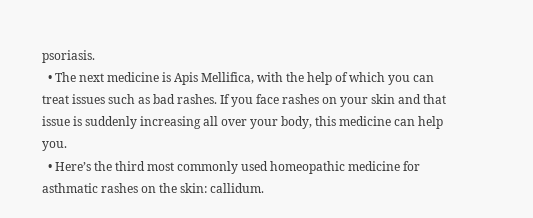psoriasis.
  • The next medicine is Apis Mellifica, with the help of which you can treat issues such as bad rashes. If you face rashes on your skin and that issue is suddenly increasing all over your body, this medicine can help you.
  • Here’s the third most commonly used homeopathic medicine for asthmatic rashes on the skin: callidum.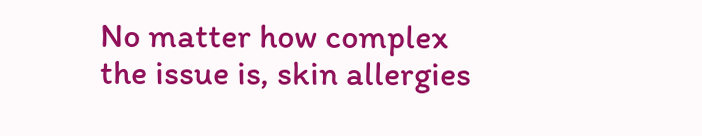No matter how complex the issue is, skin allergies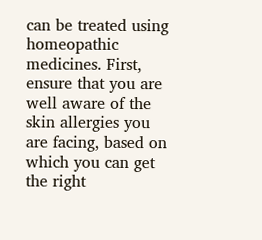can be treated using homeopathic medicines. First, ensure that you are well aware of the skin allergies you are facing, based on which you can get the right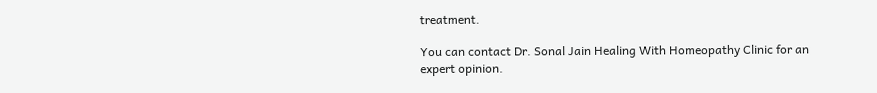treatment.

You can contact Dr. Sonal Jain Healing With Homeopathy Clinic for an expert opinion.